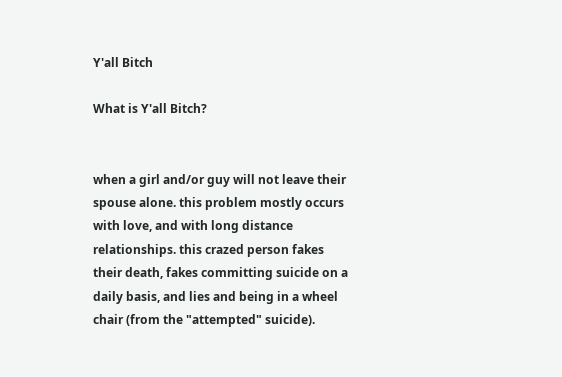Y'all Bitch

What is Y'all Bitch?


when a girl and/or guy will not leave their spouse alone. this problem mostly occurs with love, and with long distance relationships. this crazed person fakes their death, fakes committing suicide on a daily basis, and lies and being in a wheel chair (from the "attempted" suicide).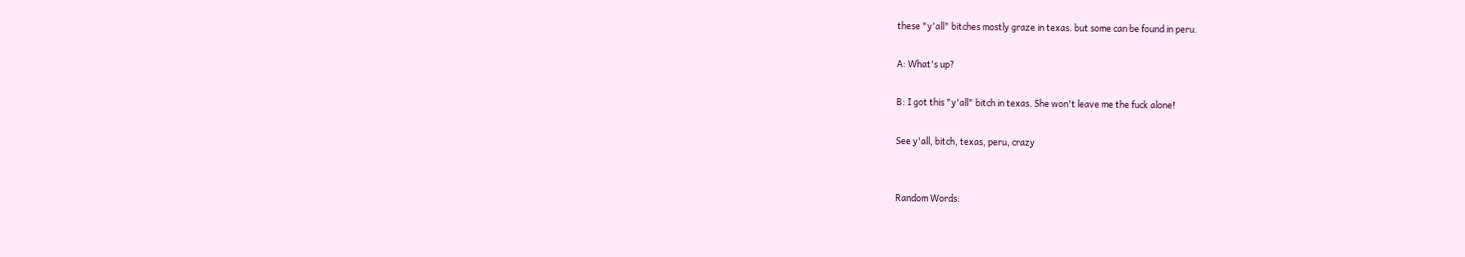these "y'all" bitches mostly graze in texas. but some can be found in peru.

A: What's up?

B: I got this "y'all" bitch in texas. She won't leave me the fuck alone!

See y'all, bitch, texas, peru, crazy


Random Words: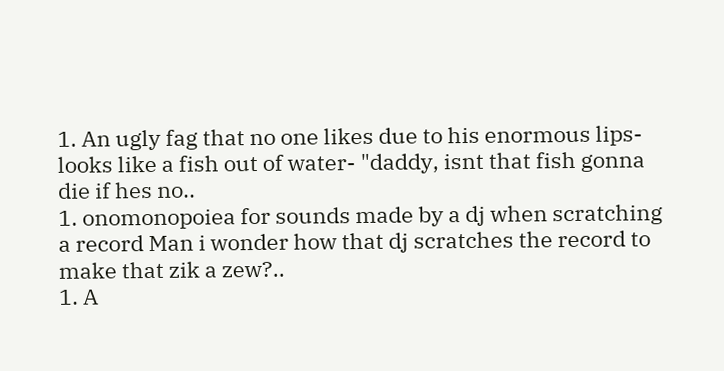1. An ugly fag that no one likes due to his enormous lips- looks like a fish out of water- "daddy, isnt that fish gonna die if hes no..
1. onomonopoiea for sounds made by a dj when scratching a record Man i wonder how that dj scratches the record to make that zik a zew?..
1. A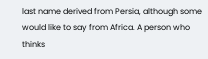last name derived from Persia, although some would like to say from Africa. A person who thinks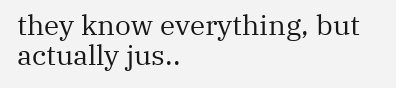they know everything, but actually jus..